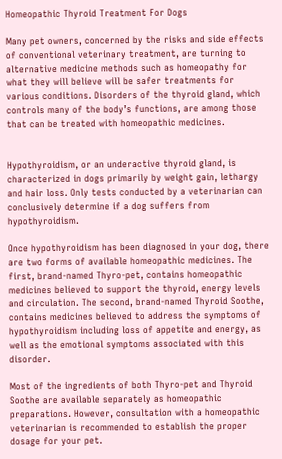Homeopathic Thyroid Treatment For Dogs

Many pet owners, concerned by the risks and side effects of conventional veterinary treatment, are turning to alternative medicine methods such as homeopathy for what they will believe will be safer treatments for various conditions. Disorders of the thyroid gland, which controls many of the body’s functions, are among those that can be treated with homeopathic medicines.


Hypothyroidism, or an underactive thyroid gland, is characterized in dogs primarily by weight gain, lethargy and hair loss. Only tests conducted by a veterinarian can conclusively determine if a dog suffers from hypothyroidism.

Once hypothyroidism has been diagnosed in your dog, there are two forms of available homeopathic medicines. The first, brand-named Thyro-pet, contains homeopathic medicines believed to support the thyroid, energy levels and circulation. The second, brand-named Thyroid Soothe, contains medicines believed to address the symptoms of hypothyroidism including loss of appetite and energy, as well as the emotional symptoms associated with this disorder.

Most of the ingredients of both Thyro-pet and Thyroid Soothe are available separately as homeopathic preparations. However, consultation with a homeopathic veterinarian is recommended to establish the proper dosage for your pet.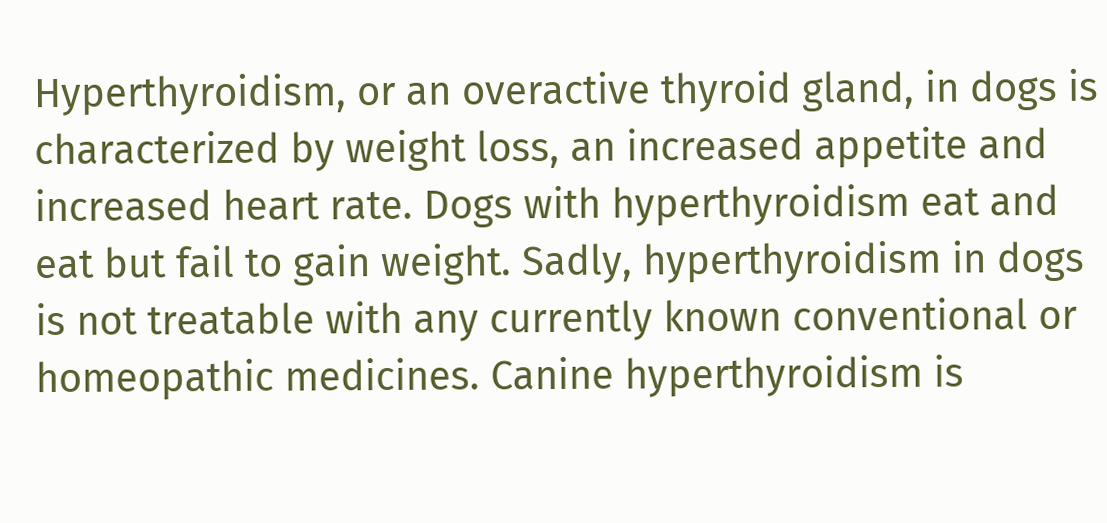Hyperthyroidism, or an overactive thyroid gland, in dogs is characterized by weight loss, an increased appetite and increased heart rate. Dogs with hyperthyroidism eat and eat but fail to gain weight. Sadly, hyperthyroidism in dogs is not treatable with any currently known conventional or homeopathic medicines. Canine hyperthyroidism is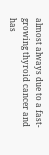almost always due to a fast-growing thyroid cancer and has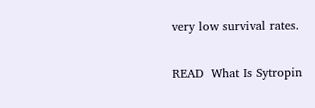very low survival rates.

READ  What Is Sytropin